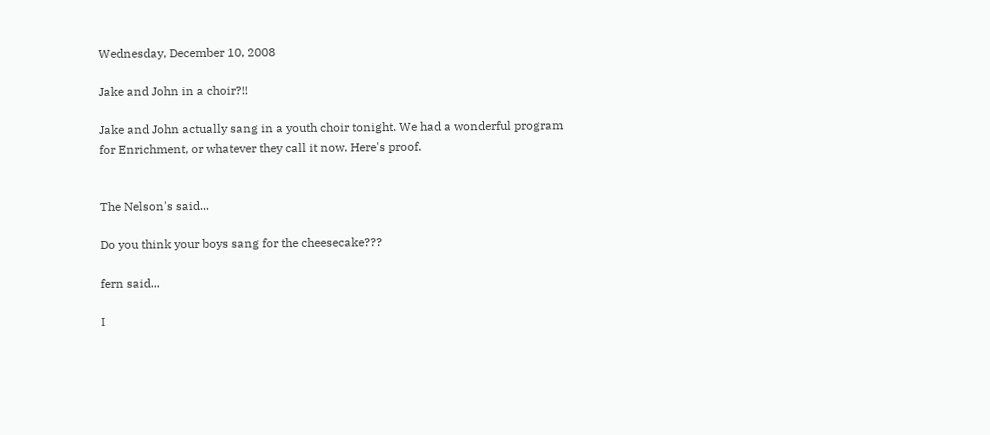Wednesday, December 10, 2008

Jake and John in a choir?!!

Jake and John actually sang in a youth choir tonight. We had a wonderful program for Enrichment, or whatever they call it now. Here's proof.


The Nelson's said...

Do you think your boys sang for the cheesecake???

fern said...

I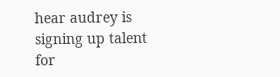hear audrey is signing up talent for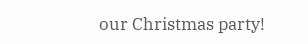our Christmas party!